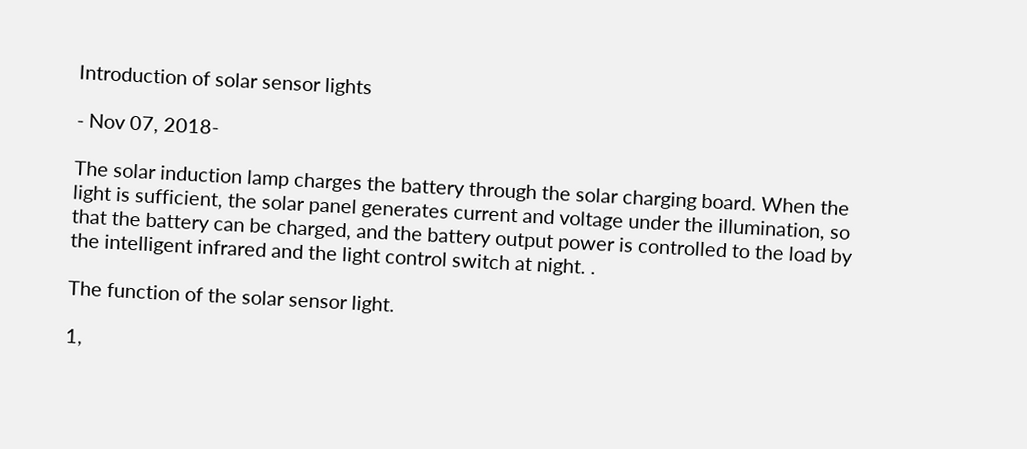Introduction of solar sensor lights

- Nov 07, 2018-

The solar induction lamp charges the battery through the solar charging board. When the light is sufficient, the solar panel generates current and voltage under the illumination, so that the battery can be charged, and the battery output power is controlled to the load by the intelligent infrared and the light control switch at night. .

The function of the solar sensor light.

1,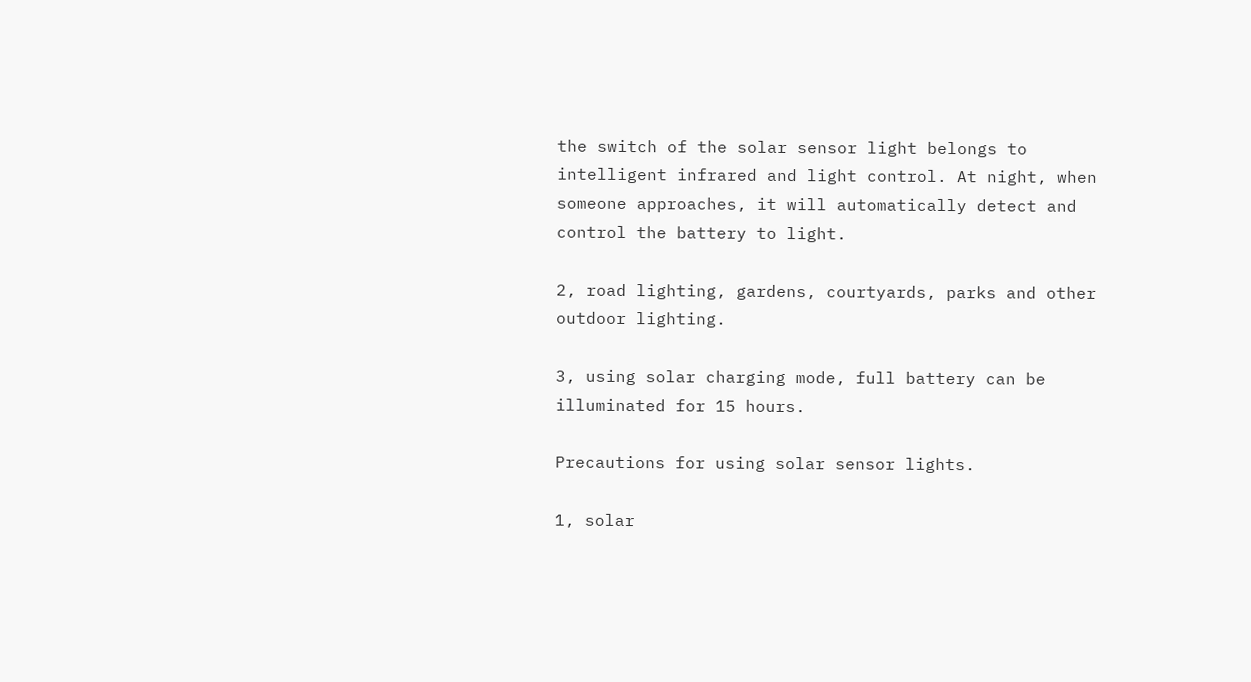the switch of the solar sensor light belongs to intelligent infrared and light control. At night, when someone approaches, it will automatically detect and control the battery to light.

2, road lighting, gardens, courtyards, parks and other outdoor lighting.

3, using solar charging mode, full battery can be illuminated for 15 hours.

Precautions for using solar sensor lights.

1, solar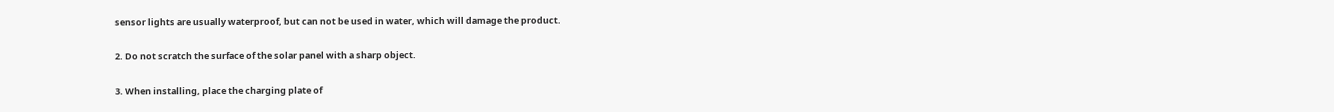sensor lights are usually waterproof, but can not be used in water, which will damage the product.

2. Do not scratch the surface of the solar panel with a sharp object.

3. When installing, place the charging plate of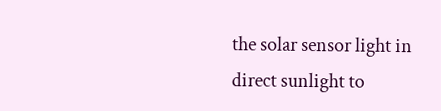the solar sensor light in direct sunlight to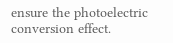ensure the photoelectric conversion effect.